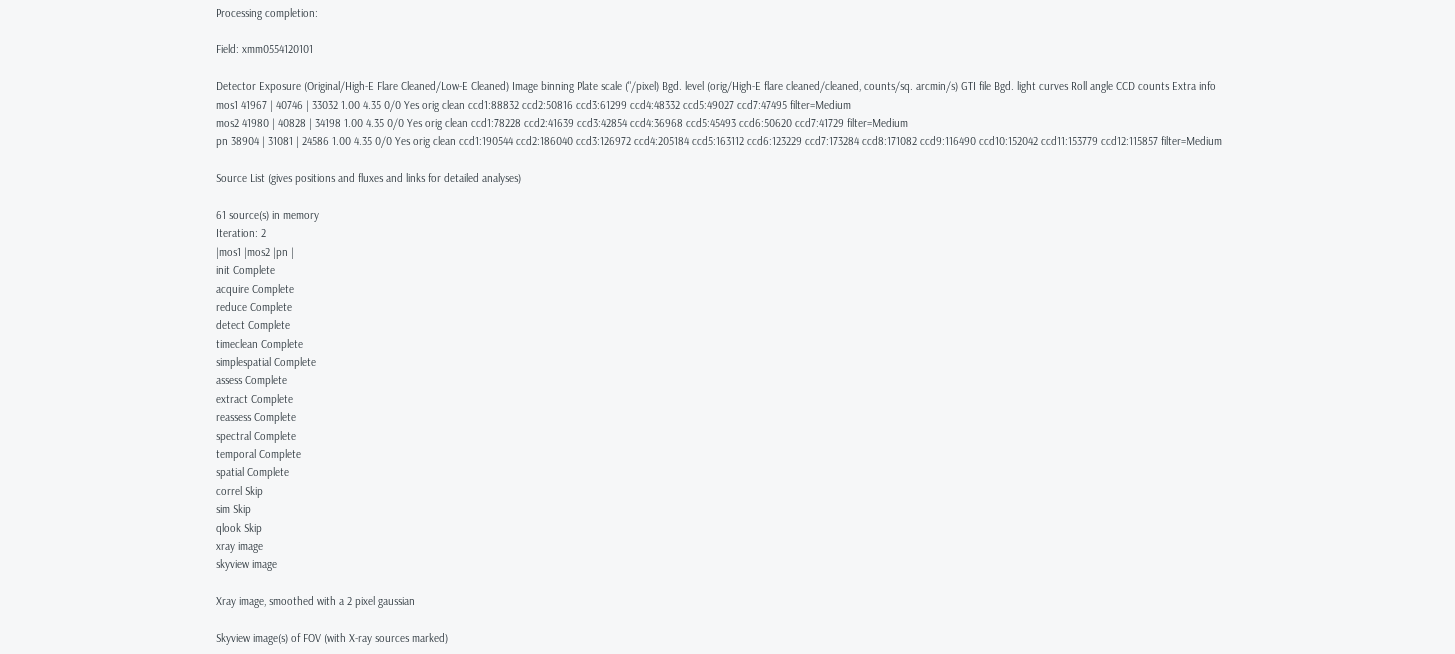Processing completion:

Field: xmm0554120101

Detector Exposure (Original/High-E Flare Cleaned/Low-E Cleaned) Image binning Plate scale ("/pixel) Bgd. level (orig/High-E flare cleaned/cleaned, counts/sq. arcmin/s) GTI file Bgd. light curves Roll angle CCD counts Extra info
mos1 41967 | 40746 | 33032 1.00 4.35 0/0 Yes orig clean ccd1:88832 ccd2:50816 ccd3:61299 ccd4:48332 ccd5:49027 ccd7:47495 filter=Medium
mos2 41980 | 40828 | 34198 1.00 4.35 0/0 Yes orig clean ccd1:78228 ccd2:41639 ccd3:42854 ccd4:36968 ccd5:45493 ccd6:50620 ccd7:41729 filter=Medium
pn 38904 | 31081 | 24586 1.00 4.35 0/0 Yes orig clean ccd1:190544 ccd2:186040 ccd3:126972 ccd4:205184 ccd5:163112 ccd6:123229 ccd7:173284 ccd8:171082 ccd9:116490 ccd10:152042 ccd11:153779 ccd12:115857 filter=Medium

Source List (gives positions and fluxes and links for detailed analyses)

61 source(s) in memory
Iteration: 2
|mos1 |mos2 |pn |
init Complete
acquire Complete
reduce Complete
detect Complete
timeclean Complete
simplespatial Complete
assess Complete
extract Complete
reassess Complete
spectral Complete
temporal Complete
spatial Complete
correl Skip
sim Skip
qlook Skip
xray image
skyview image

Xray image, smoothed with a 2 pixel gaussian

Skyview image(s) of FOV (with X-ray sources marked)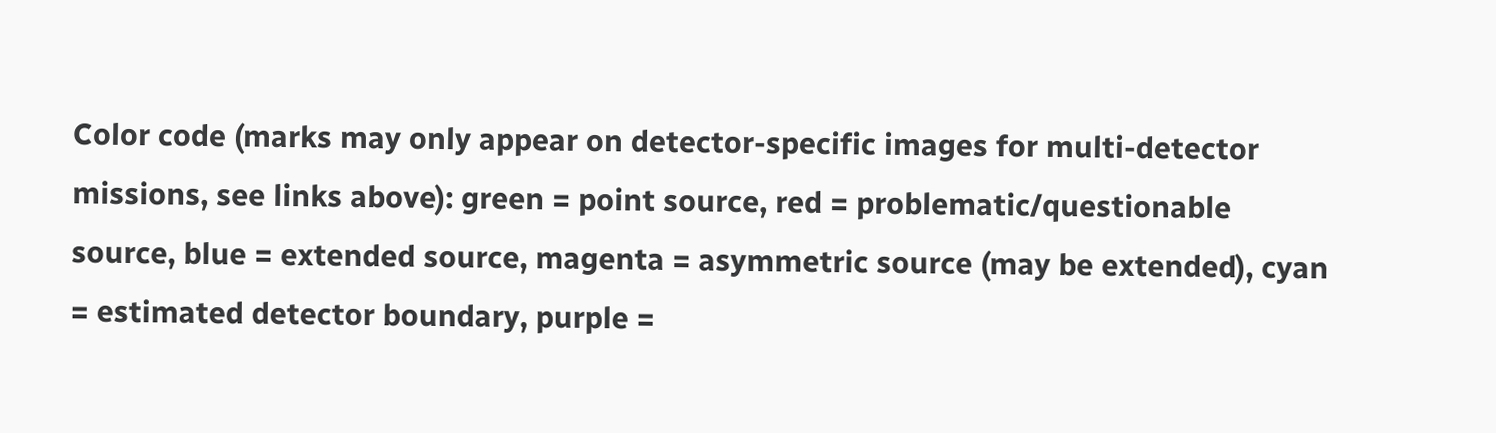Color code (marks may only appear on detector-specific images for multi-detector missions, see links above): green = point source, red = problematic/questionable source, blue = extended source, magenta = asymmetric source (may be extended), cyan = estimated detector boundary, purple =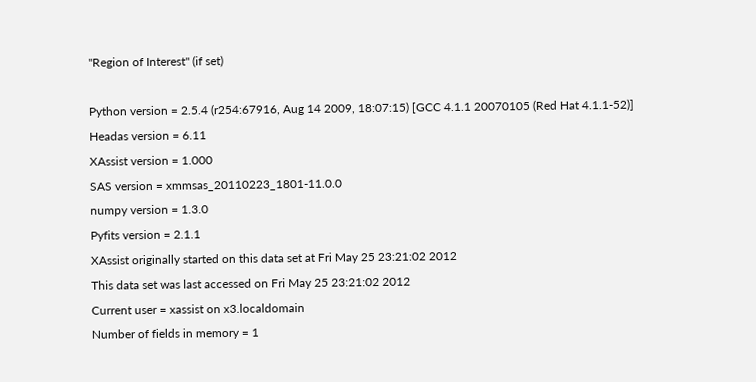"Region of Interest" (if set)

Python version = 2.5.4 (r254:67916, Aug 14 2009, 18:07:15) [GCC 4.1.1 20070105 (Red Hat 4.1.1-52)]
Headas version = 6.11
XAssist version = 1.000
SAS version = xmmsas_20110223_1801-11.0.0
numpy version = 1.3.0
Pyfits version = 2.1.1
XAssist originally started on this data set at Fri May 25 23:21:02 2012
This data set was last accessed on Fri May 25 23:21:02 2012
Current user = xassist on x3.localdomain
Number of fields in memory = 1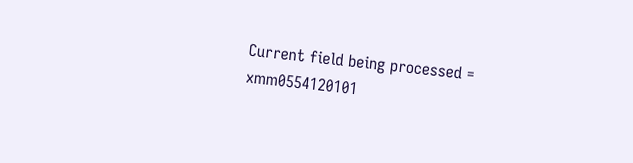Current field being processed = xmm0554120101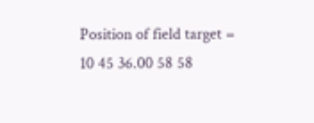Position of field target = 10 45 36.00 58 58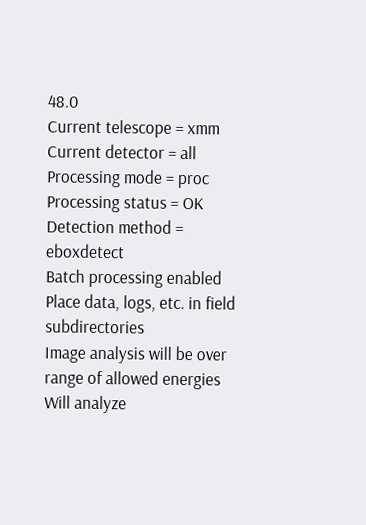48.0
Current telescope = xmm
Current detector = all
Processing mode = proc
Processing status = OK
Detection method = eboxdetect
Batch processing enabled
Place data, logs, etc. in field subdirectories
Image analysis will be over range of allowed energies
Will analyze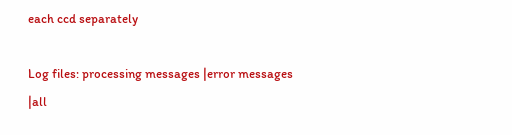each ccd separately

Log files: processing messages |error messages |all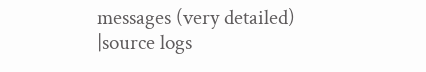messages (very detailed) |source logs